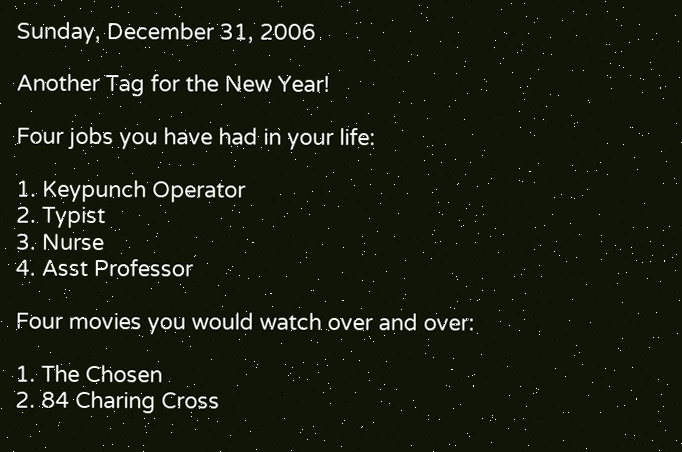Sunday, December 31, 2006

Another Tag for the New Year!

Four jobs you have had in your life:

1. Keypunch Operator
2. Typist
3. Nurse
4. Asst Professor

Four movies you would watch over and over:

1. The Chosen
2. 84 Charing Cross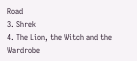Road
3. Shrek
4. The Lion, the Witch and the Wardrobe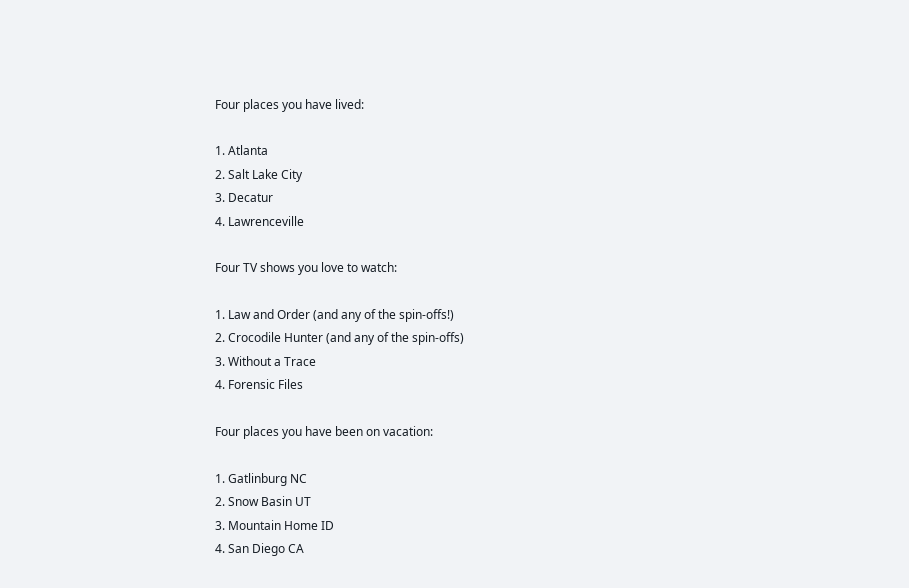Four places you have lived:

1. Atlanta
2. Salt Lake City
3. Decatur
4. Lawrenceville

Four TV shows you love to watch:

1. Law and Order (and any of the spin-offs!)
2. Crocodile Hunter (and any of the spin-offs)
3. Without a Trace
4. Forensic Files

Four places you have been on vacation:

1. Gatlinburg NC
2. Snow Basin UT
3. Mountain Home ID
4. San Diego CA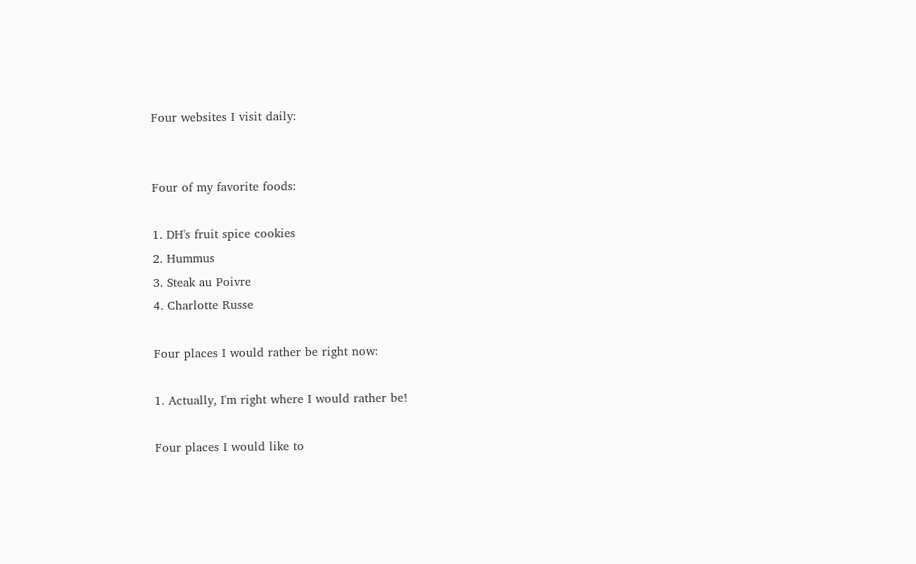Four websites I visit daily:


Four of my favorite foods:

1. DH's fruit spice cookies
2. Hummus
3. Steak au Poivre
4. Charlotte Russe

Four places I would rather be right now:

1. Actually, I'm right where I would rather be!

Four places I would like to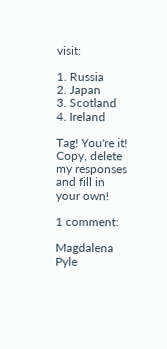visit:

1. Russia
2. Japan
3. Scotland
4. Ireland

Tag! You're it! Copy, delete my responses and fill in your own!

1 comment:

Magdalena Pyle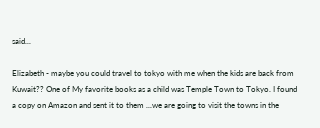said...

Elizabeth - maybe you could travel to tokyo with me when the kids are back from Kuwait?? One of My favorite books as a child was Temple Town to Tokyo. I found a copy on Amazon and sent it to them ...we are going to visit the towns in the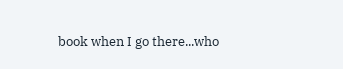book when I go there...who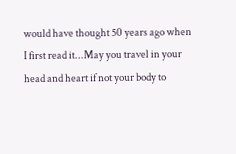would have thought 50 years ago when I first read it...May you travel in your head and heart if not your body to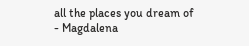all the places you dream of - Magdalena